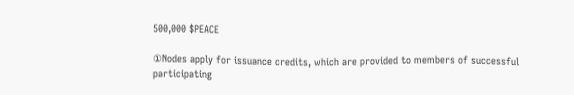500,000 $PEACE

①Nodes apply for issuance credits, which are provided to members of successful participating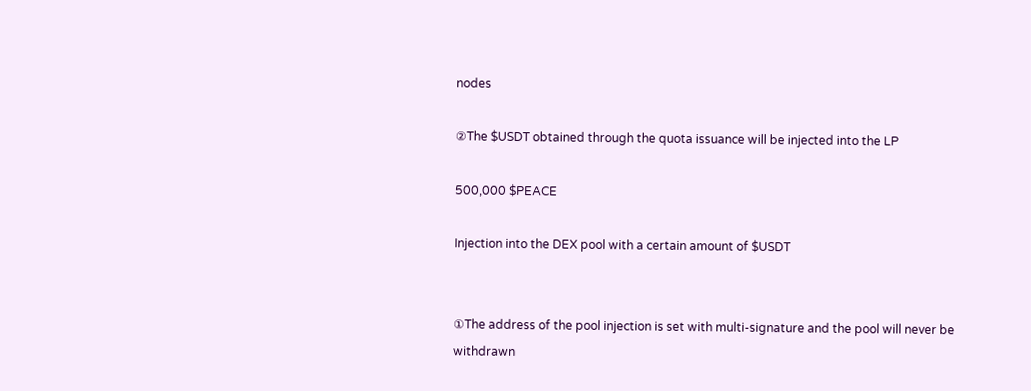nodes

②The $USDT obtained through the quota issuance will be injected into the LP

500,000 $PEACE

Injection into the DEX pool with a certain amount of $USDT


①The address of the pool injection is set with multi-signature and the pool will never be withdrawn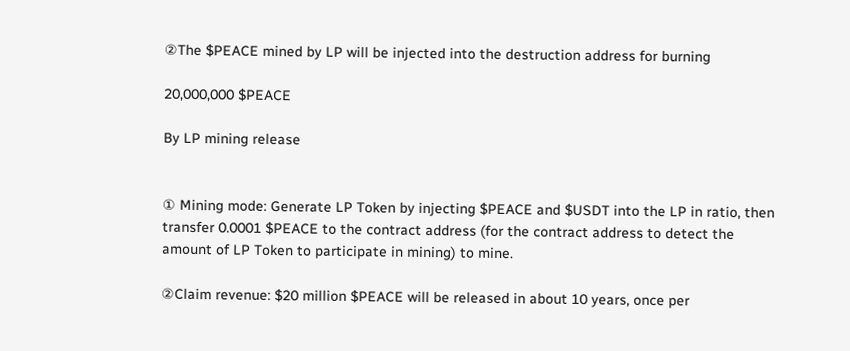②The $PEACE mined by LP will be injected into the destruction address for burning

20,000,000 $PEACE

By LP mining release


① Mining mode: Generate LP Token by injecting $PEACE and $USDT into the LP in ratio, then transfer 0.0001 $PEACE to the contract address (for the contract address to detect the amount of LP Token to participate in mining) to mine.

②Claim revenue: $20 million $PEACE will be released in about 10 years, once per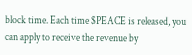block time. Each time $PEACE is released, you can apply to receive the revenue by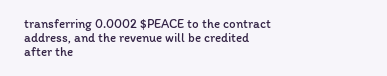transferring 0.0002 $PEACE to the contract address, and the revenue will be credited after the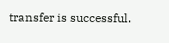transfer is successful.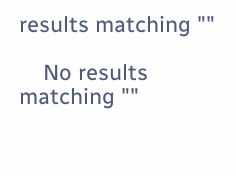results matching ""

    No results matching ""